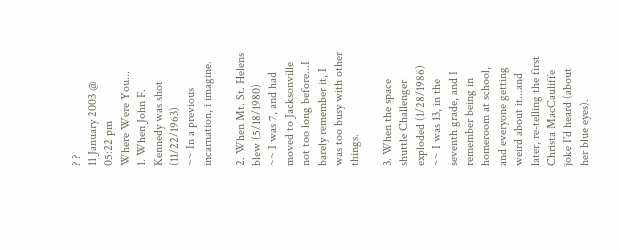? ?
11 January 2003 @ 05:22 pm
Where Were You...
1. When John F. Kennedy was shot (11/22/1963)
~~ In a previous incarnation, i imagine.

2. When Mt. St. Helens blew (5/18/1980)
~~ I was 7, and had moved to Jacksonville not too long before...I barely remember it, I was too busy with other things.

3. When the space shuttle Challenger exploded (1/28/1986)
~~ I was 13, in the seventh grade, and I remember being in homeroom at school, and everyone getting weird about it...and later, re-telling the first Christa MacCauliffe joke I'd heard (about her blue eyes).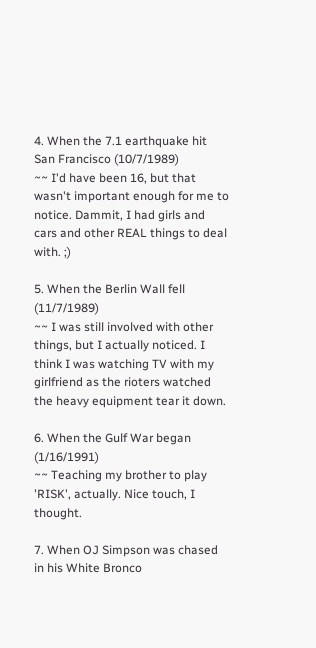4. When the 7.1 earthquake hit San Francisco (10/7/1989)
~~ I'd have been 16, but that wasn't important enough for me to notice. Dammit, I had girls and cars and other REAL things to deal with. ;)

5. When the Berlin Wall fell (11/7/1989)
~~ I was still involved with other things, but I actually noticed. I think I was watching TV with my girlfriend as the rioters watched the heavy equipment tear it down.

6. When the Gulf War began (1/16/1991)
~~ Teaching my brother to play 'RISK', actually. Nice touch, I thought.

7. When OJ Simpson was chased in his White Bronco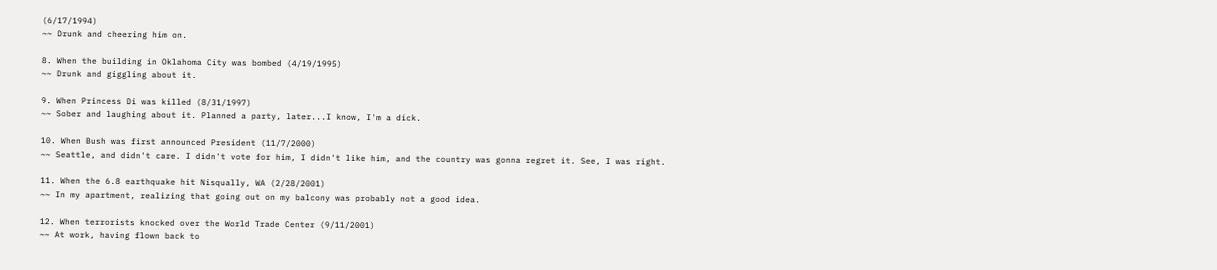(6/17/1994)
~~ Drunk and cheering him on.

8. When the building in Oklahoma City was bombed (4/19/1995)
~~ Drunk and giggling about it.

9. When Princess Di was killed (8/31/1997)
~~ Sober and laughing about it. Planned a party, later...I know, I'm a dick.

10. When Bush was first announced President (11/7/2000)
~~ Seattle, and didn't care. I didn't vote for him, I didn't like him, and the country was gonna regret it. See, I was right.

11. When the 6.8 earthquake hit Nisqually, WA (2/28/2001)
~~ In my apartment, realizing that going out on my balcony was probably not a good idea.

12. When terrorists knocked over the World Trade Center (9/11/2001)
~~ At work, having flown back to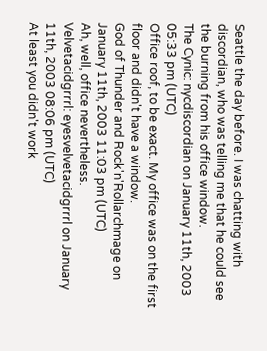Seattle the day before. I was chatting with discordian, who was telling me that he could see the burning from his office window.
The Cynic: nycdiscordian on January 11th, 2003 05:33 pm (UTC)
Office roof, to be exact. My office was on the first floor and didn't have a window.
God of Thunder and Rock'n'Rollarchmage on January 11th, 2003 11:03 pm (UTC)
Ah, well, office nevertheless.
Velvetacidgrrrl: eyesvelvetacidgrrrl on January 11th, 2003 08:06 pm (UTC)
At least you didn't work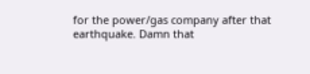for the power/gas company after that earthquake. Damn that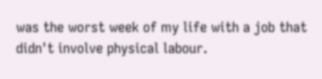was the worst week of my life with a job that didn't involve physical labour.